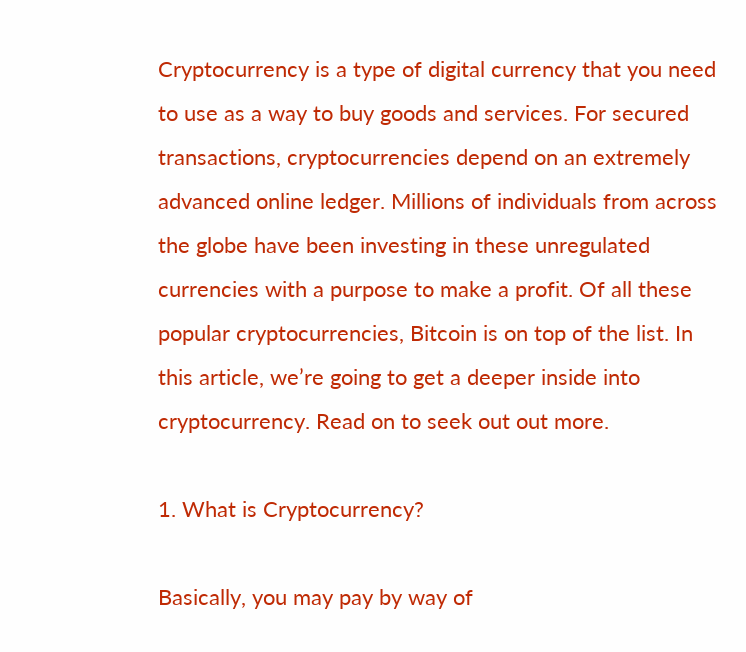Cryptocurrency is a type of digital currency that you need to use as a way to buy goods and services. For secured transactions, cryptocurrencies depend on an extremely advanced online ledger. Millions of individuals from across the globe have been investing in these unregulated currencies with a purpose to make a profit. Of all these popular cryptocurrencies, Bitcoin is on top of the list. In this article, we’re going to get a deeper inside into cryptocurrency. Read on to seek out out more.

1. What is Cryptocurrency?

Basically, you may pay by way of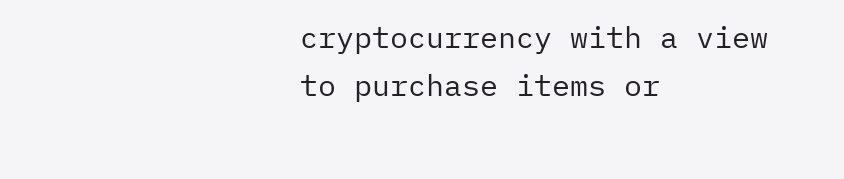cryptocurrency with a view to purchase items or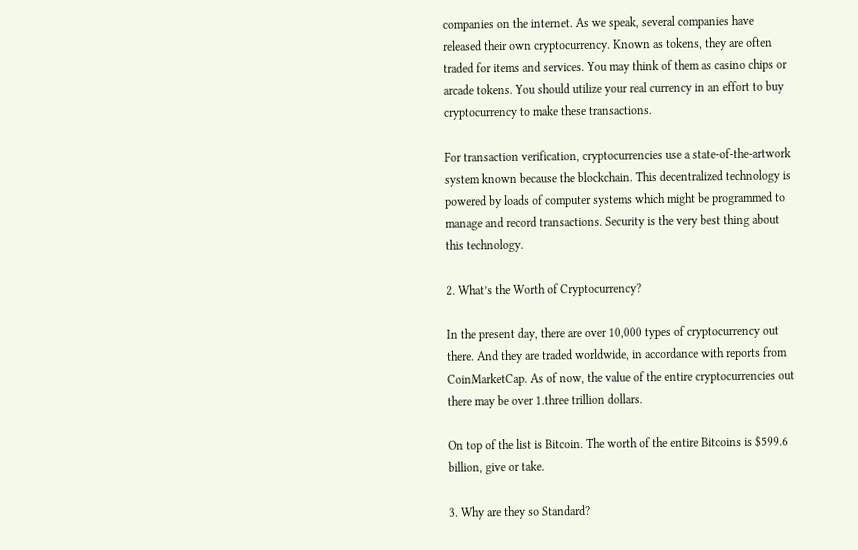companies on the internet. As we speak, several companies have released their own cryptocurrency. Known as tokens, they are often traded for items and services. You may think of them as casino chips or arcade tokens. You should utilize your real currency in an effort to buy cryptocurrency to make these transactions.

For transaction verification, cryptocurrencies use a state-of-the-artwork system known because the blockchain. This decentralized technology is powered by loads of computer systems which might be programmed to manage and record transactions. Security is the very best thing about this technology.

2. What’s the Worth of Cryptocurrency?

In the present day, there are over 10,000 types of cryptocurrency out there. And they are traded worldwide, in accordance with reports from CoinMarketCap. As of now, the value of the entire cryptocurrencies out there may be over 1.three trillion dollars.

On top of the list is Bitcoin. The worth of the entire Bitcoins is $599.6 billion, give or take.

3. Why are they so Standard?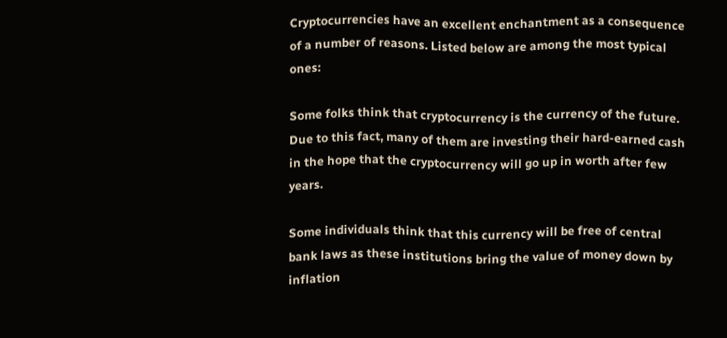Cryptocurrencies have an excellent enchantment as a consequence of a number of reasons. Listed below are among the most typical ones:

Some folks think that cryptocurrency is the currency of the future. Due to this fact, many of them are investing their hard-earned cash in the hope that the cryptocurrency will go up in worth after few years.

Some individuals think that this currency will be free of central bank laws as these institutions bring the value of money down by inflation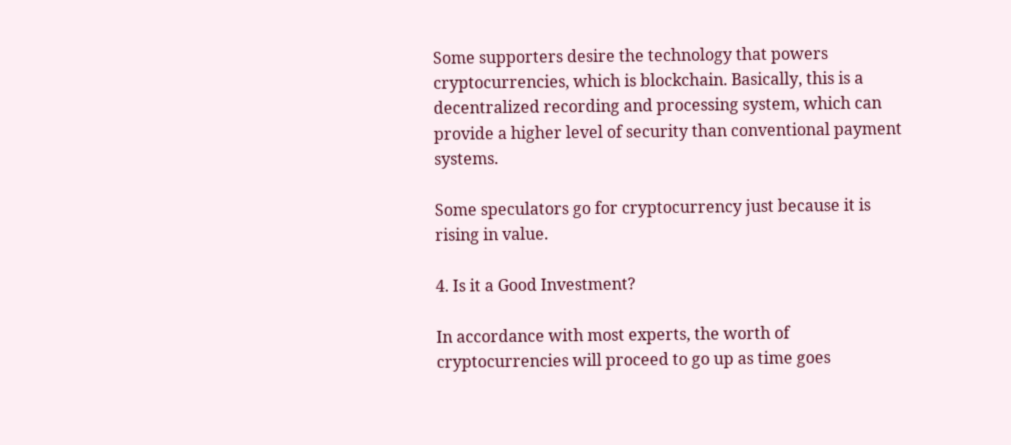Some supporters desire the technology that powers cryptocurrencies, which is blockchain. Basically, this is a decentralized recording and processing system, which can provide a higher level of security than conventional payment systems.

Some speculators go for cryptocurrency just because it is rising in value.

4. Is it a Good Investment?

In accordance with most experts, the worth of cryptocurrencies will proceed to go up as time goes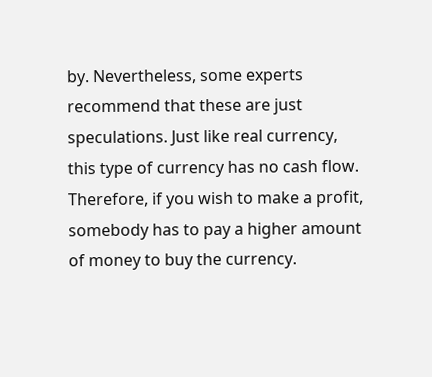by. Nevertheless, some experts recommend that these are just speculations. Just like real currency, this type of currency has no cash flow. Therefore, if you wish to make a profit, somebody has to pay a higher amount of money to buy the currency.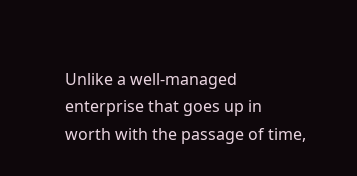Unlike a well-managed enterprise that goes up in worth with the passage of time,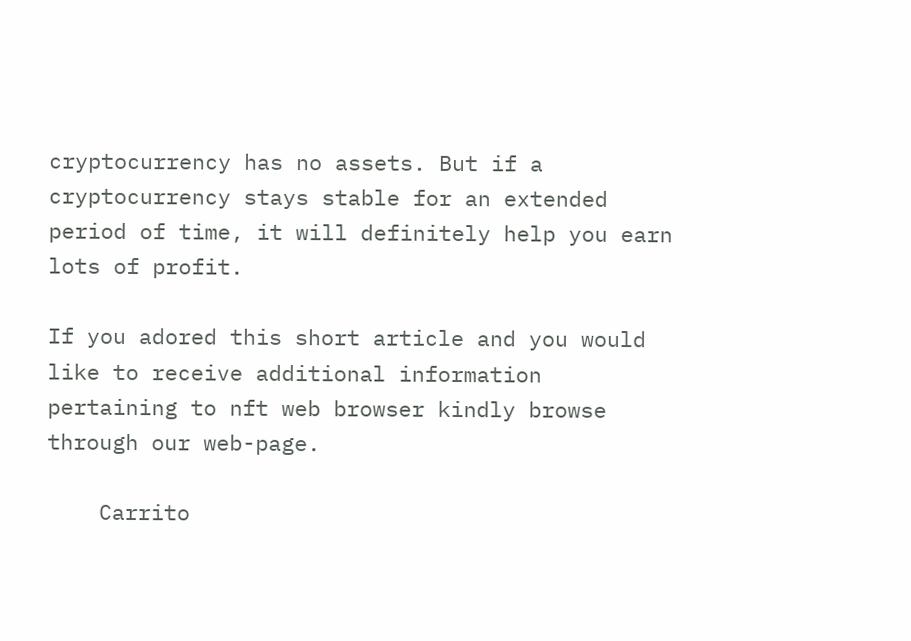cryptocurrency has no assets. But if a cryptocurrency stays stable for an extended period of time, it will definitely help you earn lots of profit.

If you adored this short article and you would like to receive additional information pertaining to nft web browser kindly browse through our web-page.

    Carrito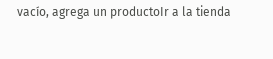vacío, agrega un productoIr a la tienda